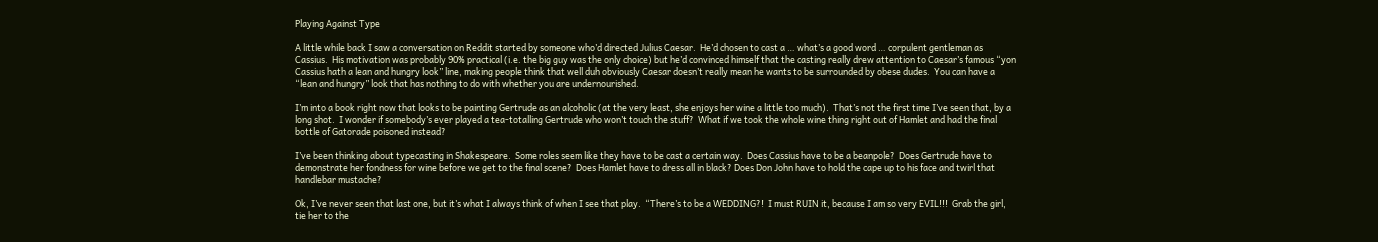Playing Against Type

A little while back I saw a conversation on Reddit started by someone who’d directed Julius Caesar.  He’d chosen to cast a … what’s a good word … corpulent gentleman as Cassius.  His motivation was probably 90% practical (i.e. the big guy was the only choice) but he’d convinced himself that the casting really drew attention to Caesar’s famous “yon Cassius hath a lean and hungry look” line, making people think that well duh obviously Caesar doesn’t really mean he wants to be surrounded by obese dudes.  You can have a “lean and hungry” look that has nothing to do with whether you are undernourished.

I’m into a book right now that looks to be painting Gertrude as an alcoholic (at the very least, she enjoys her wine a little too much).  That’s not the first time I’ve seen that, by a long shot.  I wonder if somebody’s ever played a tea-totalling Gertrude who won’t touch the stuff?  What if we took the whole wine thing right out of Hamlet and had the final bottle of Gatorade poisoned instead?

I’ve been thinking about typecasting in Shakespeare.  Some roles seem like they have to be cast a certain way.  Does Cassius have to be a beanpole?  Does Gertrude have to demonstrate her fondness for wine before we get to the final scene?  Does Hamlet have to dress all in black? Does Don John have to hold the cape up to his face and twirl that handlebar mustache?

Ok, I’ve never seen that last one, but it’s what I always think of when I see that play.  “There’s to be a WEDDING?!  I must RUIN it, because I am so very EVIL!!!  Grab the girl, tie her to the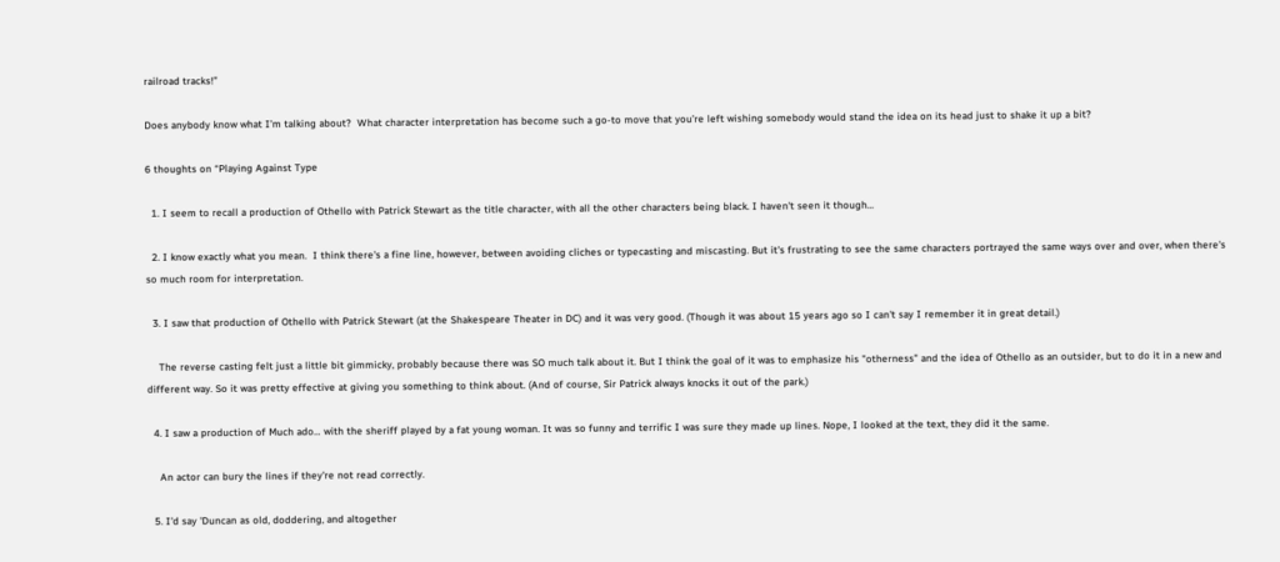railroad tracks!”

Does anybody know what I’m talking about?  What character interpretation has become such a go-to move that you’re left wishing somebody would stand the idea on its head just to shake it up a bit?

6 thoughts on “Playing Against Type

  1. I seem to recall a production of Othello with Patrick Stewart as the title character, with all the other characters being black. I haven't seen it though…

  2. I know exactly what you mean.  I think there's a fine line, however, between avoiding cliches or typecasting and miscasting. But it's frustrating to see the same characters portrayed the same ways over and over, when there's so much room for interpretation.

  3. I saw that production of Othello with Patrick Stewart (at the Shakespeare Theater in DC) and it was very good. (Though it was about 15 years ago so I can't say I remember it in great detail.)

    The reverse casting felt just a little bit gimmicky, probably because there was SO much talk about it. But I think the goal of it was to emphasize his "otherness" and the idea of Othello as an outsider, but to do it in a new and different way. So it was pretty effective at giving you something to think about. (And of course, Sir Patrick always knocks it out of the park.)

  4. I saw a production of Much ado… with the sheriff played by a fat young woman. It was so funny and terrific I was sure they made up lines. Nope, I looked at the text, they did it the same.

    An actor can bury the lines if they're not read correctly.

  5. I'd say 'Duncan as old, doddering, and altogether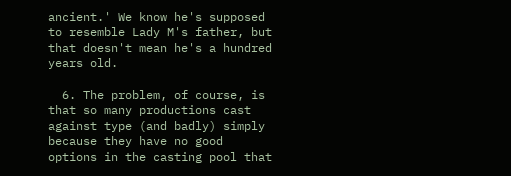ancient.' We know he's supposed to resemble Lady M's father, but that doesn't mean he's a hundred years old.

  6. The problem, of course, is that so many productions cast against type (and badly) simply because they have no good options in the casting pool that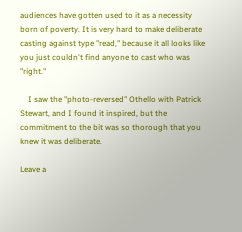audiences have gotten used to it as a necessity born of poverty. It is very hard to make deliberate casting against type "read," because it all looks like you just couldn't find anyone to cast who was "right."

    I saw the "photo-reversed" Othello with Patrick Stewart, and I found it inspired, but the commitment to the bit was so thorough that you knew it was deliberate.

Leave a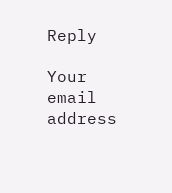Reply

Your email address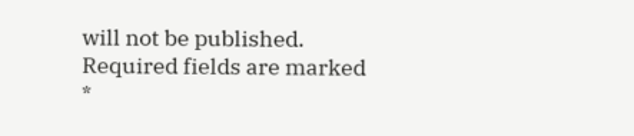will not be published. Required fields are marked *